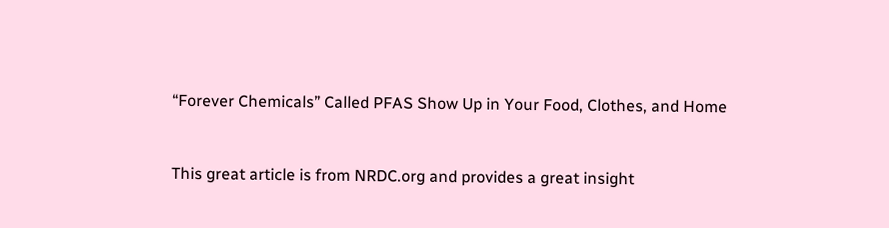“Forever Chemicals” Called PFAS Show Up in Your Food, Clothes, and Home


This great article is from NRDC.org and provides a great insight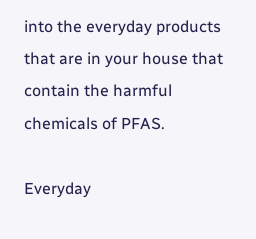into the everyday products that are in your house that contain the harmful chemicals of PFAS.

Everyday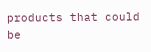products that could be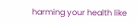harming your health like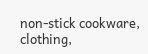non-stick cookware, clothing,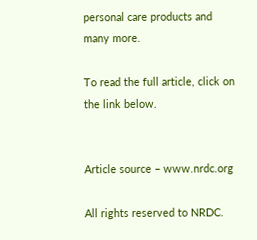personal care products and many more.

To read the full article, click on the link below.


Article source – www.nrdc.org

All rights reserved to NRDC.